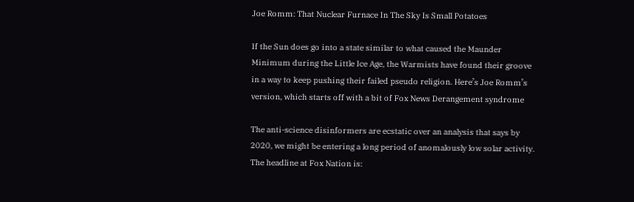Joe Romm: That Nuclear Furnace In The Sky Is Small Potatoes

If the Sun does go into a state similar to what caused the Maunder Minimum during the Little Ice Age, the Warmists have found their groove in a way to keep pushing their failed pseudo religion. Here’s Joe Romm’s version, which starts off with a bit of Fox News Derangement syndrome

The anti-science disinformers are ecstatic over an analysis that says by 2020, we might be entering a long period of anomalously low solar activity. The headline at Fox Nation is: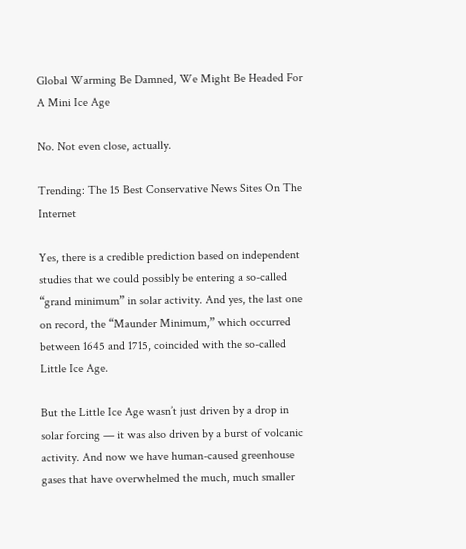Global Warming Be Damned, We Might Be Headed For A Mini Ice Age

No. Not even close, actually.

Trending: The 15 Best Conservative News Sites On The Internet

Yes, there is a credible prediction based on independent studies that we could possibly be entering a so-called “grand minimum” in solar activity. And yes, the last one on record, the “Maunder Minimum,” which occurred between 1645 and 1715, coincided with the so-called Little Ice Age.

But the Little Ice Age wasn’t just driven by a drop in solar forcing — it was also driven by a burst of volcanic activity. And now we have human-caused greenhouse gases that have overwhelmed the much, much smaller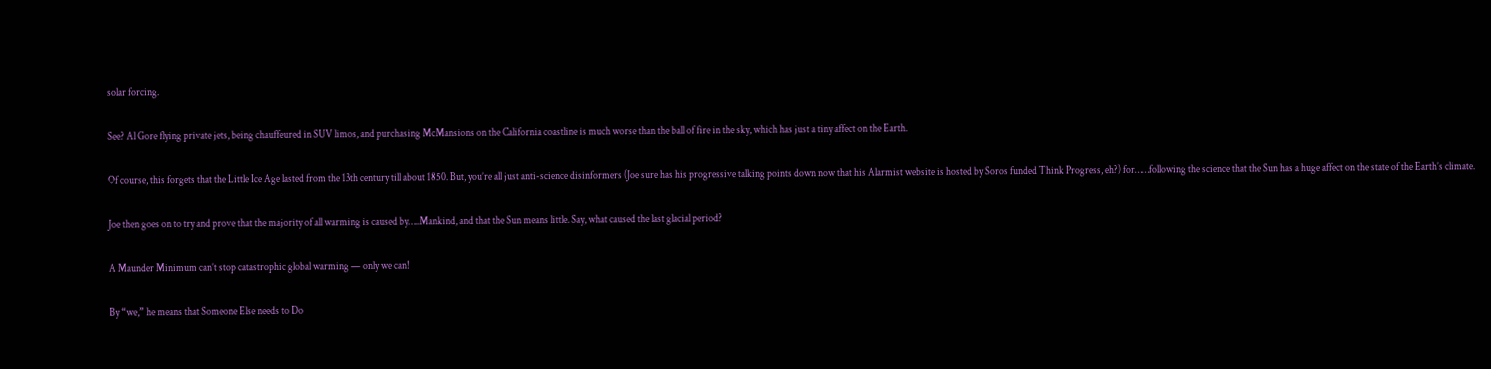solar forcing.

See? Al Gore flying private jets, being chauffeured in SUV limos, and purchasing McMansions on the California coastline is much worse than the ball of fire in the sky, which has just a tiny affect on the Earth.

Of course, this forgets that the Little Ice Age lasted from the 13th century till about 1850. But, you’re all just anti-science disinformers (Joe sure has his progressive talking points down now that his Alarmist website is hosted by Soros funded Think Progress, eh?) for……following the science that the Sun has a huge affect on the state of the Earth’s climate.

Joe then goes on to try and prove that the majority of all warming is caused by…..Mankind, and that the Sun means little. Say, what caused the last glacial period?

A Maunder Minimum can’t stop catastrophic global warming — only we can!

By “we,” he means that Someone Else needs to Do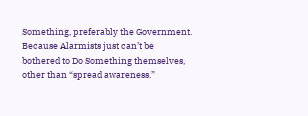Something, preferably the Government. Because Alarmists just can’t be bothered to Do Something themselves, other than “spread awareness.”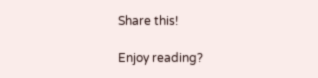Share this!

Enjoy reading?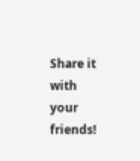Share it with your friends!